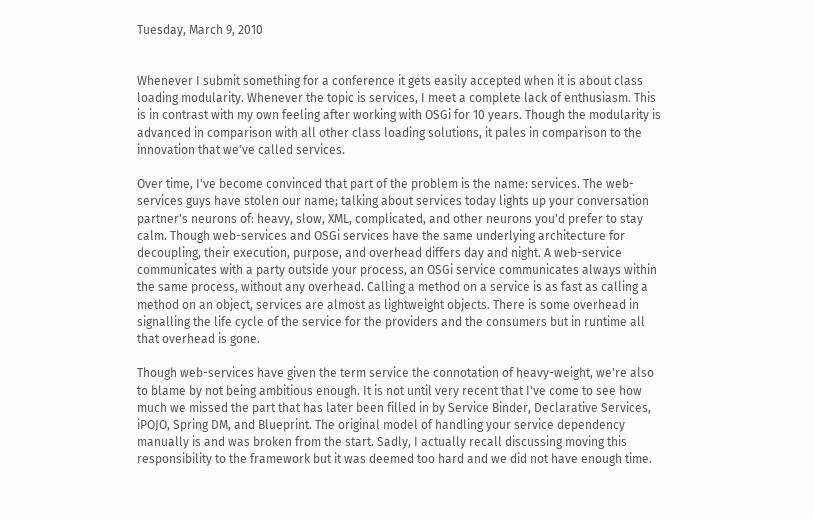Tuesday, March 9, 2010


Whenever I submit something for a conference it gets easily accepted when it is about class loading modularity. Whenever the topic is services, I meet a complete lack of enthusiasm. This is in contrast with my own feeling after working with OSGi for 10 years. Though the modularity is advanced in comparison with all other class loading solutions, it pales in comparison to the innovation that we've called services.

Over time, I've become convinced that part of the problem is the name: services. The web-services guys have stolen our name; talking about services today lights up your conversation partner's neurons of: heavy, slow, XML, complicated, and other neurons you'd prefer to stay calm. Though web-services and OSGi services have the same underlying architecture for decoupling, their execution, purpose, and overhead differs day and night. A web-service communicates with a party outside your process, an OSGi service communicates always within the same process, without any overhead. Calling a method on a service is as fast as calling a method on an object, services are almost as lightweight objects. There is some overhead in signalling the life cycle of the service for the providers and the consumers but in runtime all that overhead is gone.

Though web-services have given the term service the connotation of heavy-weight, we're also to blame by not being ambitious enough. It is not until very recent that I've come to see how much we missed the part that has later been filled in by Service Binder, Declarative Services, iPOJO, Spring DM, and Blueprint. The original model of handling your service dependency manually is and was broken from the start. Sadly, I actually recall discussing moving this responsibility to the framework but it was deemed too hard and we did not have enough time.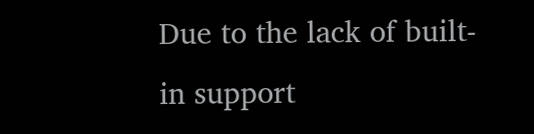Due to the lack of built-in support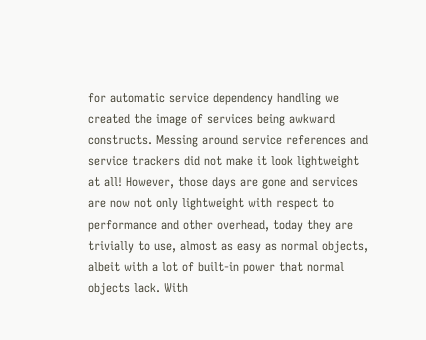for automatic service dependency handling we created the image of services being awkward constructs. Messing around service references and service trackers did not make it look lightweight at all! However, those days are gone and services are now not only lightweight with respect to performance and other overhead, today they are trivially to use, almost as easy as normal objects, albeit with a lot of built-in power that normal objects lack. With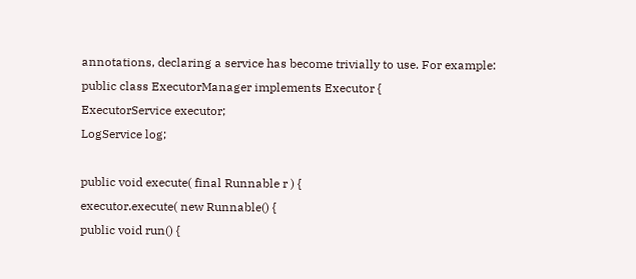annotations, declaring a service has become trivially to use. For example:
public class ExecutorManager implements Executor {
ExecutorService executor;
LogService log;

public void execute( final Runnable r ) {
executor.execute( new Runnable() {
public void run() {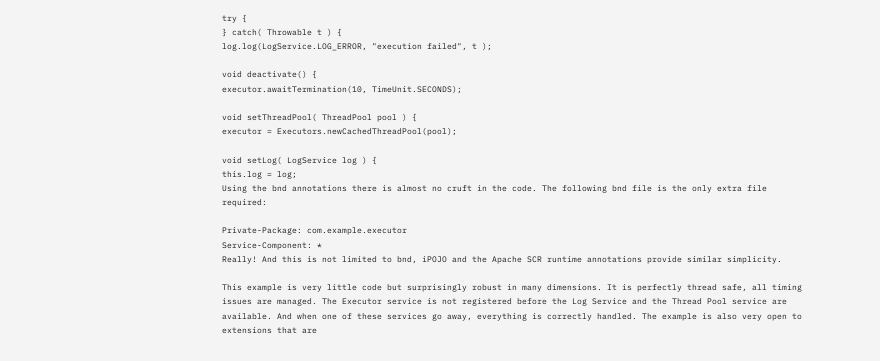try {
} catch( Throwable t ) {
log.log(LogService.LOG_ERROR, "execution failed", t );

void deactivate() {
executor.awaitTermination(10, TimeUnit.SECONDS);

void setThreadPool( ThreadPool pool ) {
executor = Executors.newCachedThreadPool(pool);

void setLog( LogService log ) {
this.log = log;
Using the bnd annotations there is almost no cruft in the code. The following bnd file is the only extra file required:

Private-Package: com.example.executor
Service-Component: *
Really! And this is not limited to bnd, iPOJO and the Apache SCR runtime annotations provide similar simplicity.

This example is very little code but surprisingly robust in many dimensions. It is perfectly thread safe, all timing issues are managed. The Executor service is not registered before the Log Service and the Thread Pool service are available. And when one of these services go away, everything is correctly handled. The example is also very open to extensions that are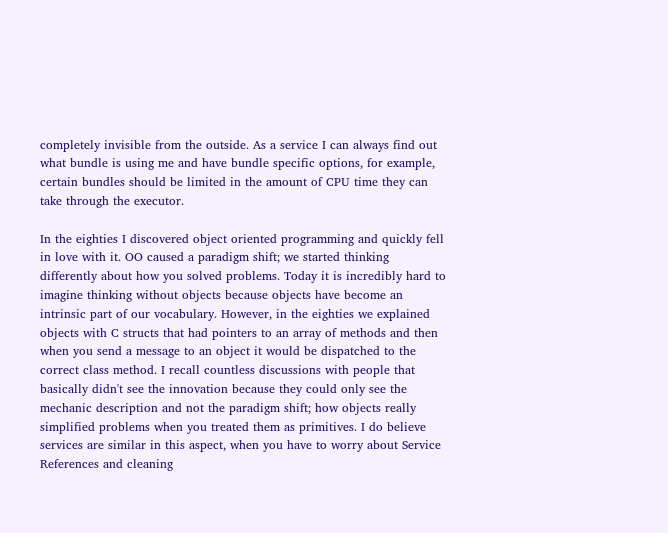completely invisible from the outside. As a service I can always find out what bundle is using me and have bundle specific options, for example, certain bundles should be limited in the amount of CPU time they can take through the executor.

In the eighties I discovered object oriented programming and quickly fell in love with it. OO caused a paradigm shift; we started thinking differently about how you solved problems. Today it is incredibly hard to imagine thinking without objects because objects have become an intrinsic part of our vocabulary. However, in the eighties we explained objects with C structs that had pointers to an array of methods and then when you send a message to an object it would be dispatched to the correct class method. I recall countless discussions with people that basically didn't see the innovation because they could only see the mechanic description and not the paradigm shift; how objects really simplified problems when you treated them as primitives. I do believe services are similar in this aspect, when you have to worry about Service References and cleaning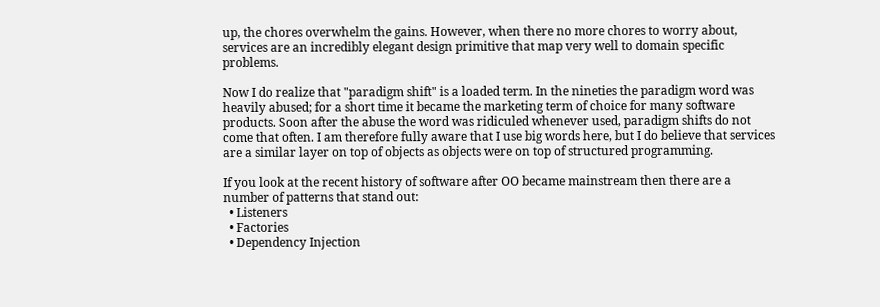up, the chores overwhelm the gains. However, when there no more chores to worry about, services are an incredibly elegant design primitive that map very well to domain specific problems.

Now I do realize that "paradigm shift" is a loaded term. In the nineties the paradigm word was heavily abused; for a short time it became the marketing term of choice for many software products. Soon after the abuse the word was ridiculed whenever used, paradigm shifts do not come that often. I am therefore fully aware that I use big words here, but I do believe that services are a similar layer on top of objects as objects were on top of structured programming.

If you look at the recent history of software after OO became mainstream then there are a number of patterns that stand out:
  • Listeners
  • Factories
  • Dependency Injection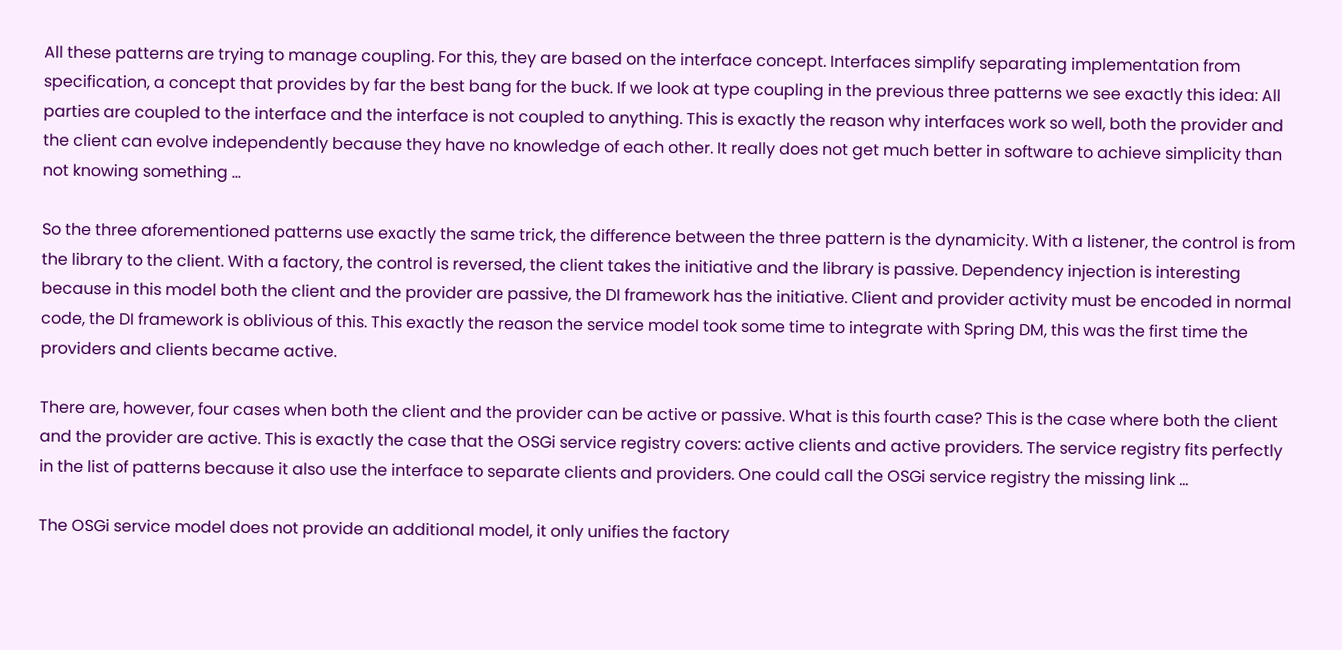All these patterns are trying to manage coupling. For this, they are based on the interface concept. Interfaces simplify separating implementation from specification, a concept that provides by far the best bang for the buck. If we look at type coupling in the previous three patterns we see exactly this idea: All parties are coupled to the interface and the interface is not coupled to anything. This is exactly the reason why interfaces work so well, both the provider and the client can evolve independently because they have no knowledge of each other. It really does not get much better in software to achieve simplicity than not knowing something ...

So the three aforementioned patterns use exactly the same trick, the difference between the three pattern is the dynamicity. With a listener, the control is from the library to the client. With a factory, the control is reversed, the client takes the initiative and the library is passive. Dependency injection is interesting because in this model both the client and the provider are passive, the DI framework has the initiative. Client and provider activity must be encoded in normal code, the DI framework is oblivious of this. This exactly the reason the service model took some time to integrate with Spring DM, this was the first time the providers and clients became active.

There are, however, four cases when both the client and the provider can be active or passive. What is this fourth case? This is the case where both the client and the provider are active. This is exactly the case that the OSGi service registry covers: active clients and active providers. The service registry fits perfectly in the list of patterns because it also use the interface to separate clients and providers. One could call the OSGi service registry the missing link ...

The OSGi service model does not provide an additional model, it only unifies the factory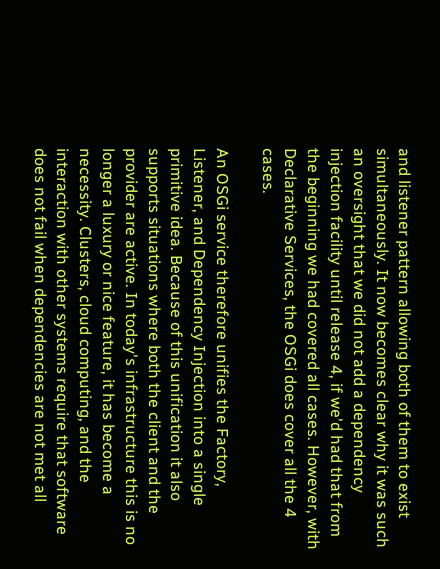and listener pattern allowing both of them to exist simultaneously. It now becomes clear why it was such an oversight that we did not add a dependency injection facility until release 4, if we'd had that from the beginning we had covered all cases. However, with Declarative Services, the OSGi does cover all the 4 cases.

An OSGi service therefore unifies the Factory, Listener, and Dependency Injection into a single primitive idea. Because of this unification it also supports situations where both the client and the provider are active. In today's infrastructure this is no longer a luxury or nice feature, it has become a necessity. Clusters, cloud computing, and the interaction with other systems require that software does not fail when dependencies are not met all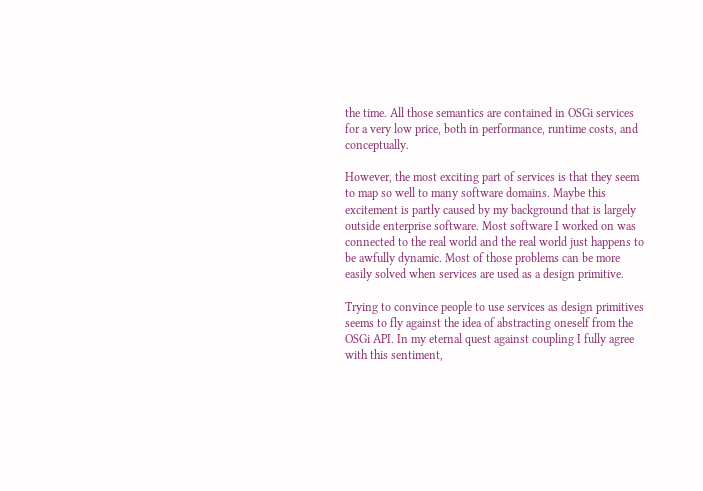the time. All those semantics are contained in OSGi services for a very low price, both in performance, runtime costs, and conceptually.

However, the most exciting part of services is that they seem to map so well to many software domains. Maybe this excitement is partly caused by my background that is largely outside enterprise software. Most software I worked on was connected to the real world and the real world just happens to be awfully dynamic. Most of those problems can be more easily solved when services are used as a design primitive.

Trying to convince people to use services as design primitives seems to fly against the idea of abstracting oneself from the OSGi API. In my eternal quest against coupling I fully agree with this sentiment,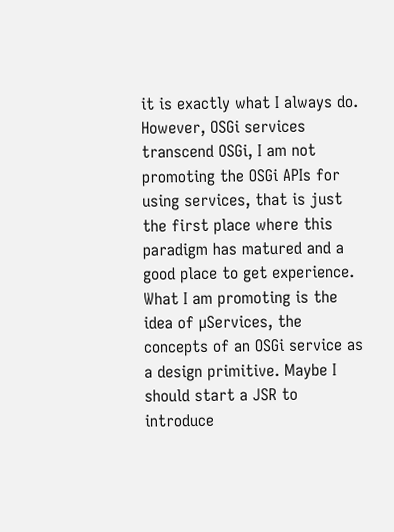it is exactly what I always do. However, OSGi services transcend OSGi, I am not promoting the OSGi APIs for using services, that is just the first place where this paradigm has matured and a good place to get experience. What I am promoting is the idea of µServices, the concepts of an OSGi service as a design primitive. Maybe I should start a JSR to introduce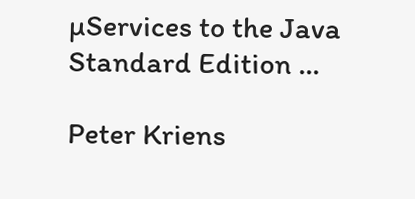µServices to the Java Standard Edition ...

Peter Kriens